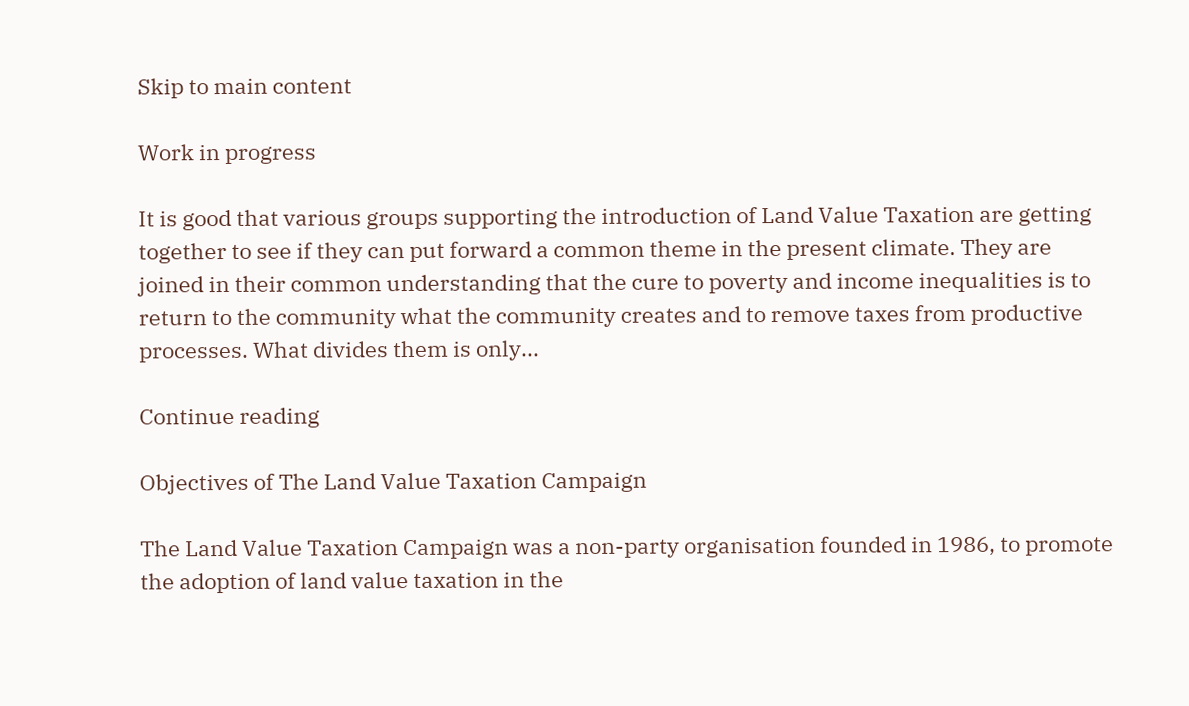Skip to main content

Work in progress

It is good that various groups supporting the introduction of Land Value Taxation are getting together to see if they can put forward a common theme in the present climate. They are joined in their common understanding that the cure to poverty and income inequalities is to return to the community what the community creates and to remove taxes from productive processes. What divides them is only...

Continue reading

Objectives of The Land Value Taxation Campaign

The Land Value Taxation Campaign was a non-party organisation founded in 1986, to promote the adoption of land value taxation in the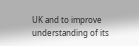UK and to improve understanding of its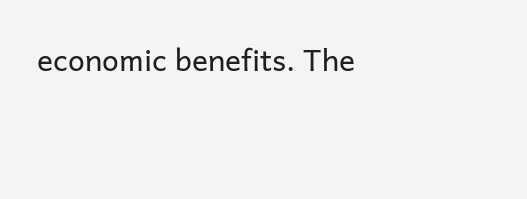economic benefits. The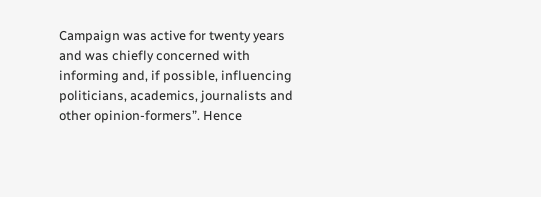Campaign was active for twenty years and was chiefly concerned with informing and, if possible, influencing politicians, academics, journalists and other opinion-formers”. Hence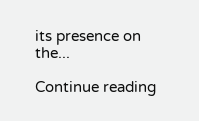its presence on the...

Continue reading